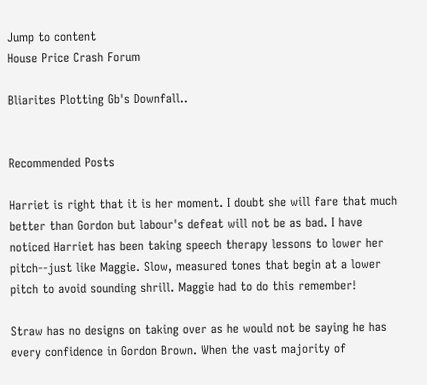Jump to content
House Price Crash Forum

Bliarites Plotting Gb's Downfall..


Recommended Posts

Harriet is right that it is her moment. I doubt she will fare that much better than Gordon but labour's defeat will not be as bad. I have noticed Harriet has been taking speech therapy lessons to lower her pitch--just like Maggie. Slow, measured tones that begin at a lower pitch to avoid sounding shrill. Maggie had to do this remember!

Straw has no designs on taking over as he would not be saying he has every confidence in Gordon Brown. When the vast majority of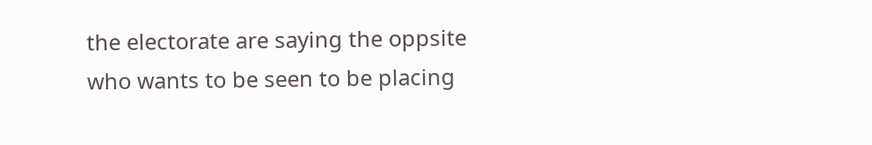the electorate are saying the oppsite who wants to be seen to be placing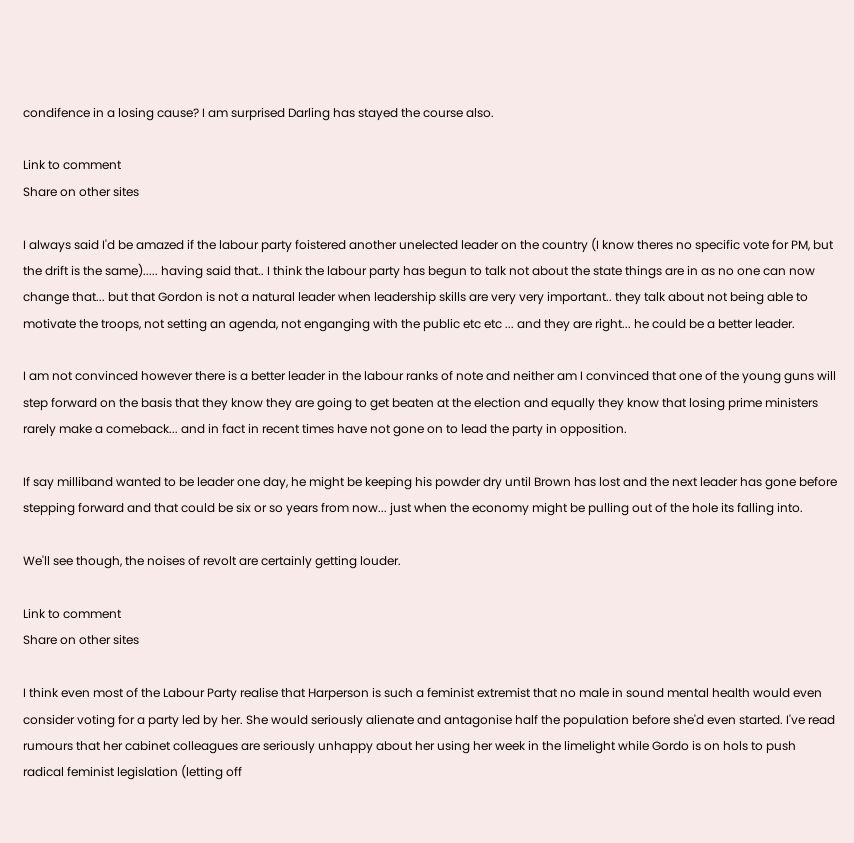condifence in a losing cause? I am surprised Darling has stayed the course also.

Link to comment
Share on other sites

I always said I'd be amazed if the labour party foistered another unelected leader on the country (I know theres no specific vote for PM, but the drift is the same)..... having said that.. I think the labour party has begun to talk not about the state things are in as no one can now change that... but that Gordon is not a natural leader when leadership skills are very very important.. they talk about not being able to motivate the troops, not setting an agenda, not enganging with the public etc etc ... and they are right... he could be a better leader.

I am not convinced however there is a better leader in the labour ranks of note and neither am I convinced that one of the young guns will step forward on the basis that they know they are going to get beaten at the election and equally they know that losing prime ministers rarely make a comeback... and in fact in recent times have not gone on to lead the party in opposition.

If say milliband wanted to be leader one day, he might be keeping his powder dry until Brown has lost and the next leader has gone before stepping forward and that could be six or so years from now... just when the economy might be pulling out of the hole its falling into.

We'll see though, the noises of revolt are certainly getting louder.

Link to comment
Share on other sites

I think even most of the Labour Party realise that Harperson is such a feminist extremist that no male in sound mental health would even consider voting for a party led by her. She would seriously alienate and antagonise half the population before she'd even started. I've read rumours that her cabinet colleagues are seriously unhappy about her using her week in the limelight while Gordo is on hols to push radical feminist legislation (letting off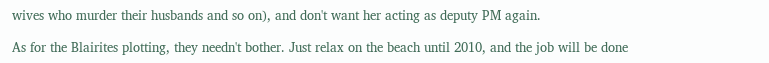wives who murder their husbands and so on), and don't want her acting as deputy PM again.

As for the Blairites plotting, they needn't bother. Just relax on the beach until 2010, and the job will be done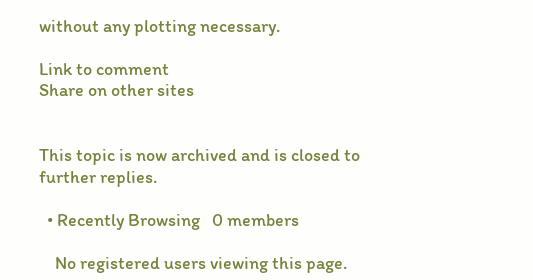without any plotting necessary.

Link to comment
Share on other sites


This topic is now archived and is closed to further replies.

  • Recently Browsing   0 members

    No registered users viewing this page.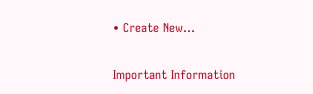• Create New...

Important Information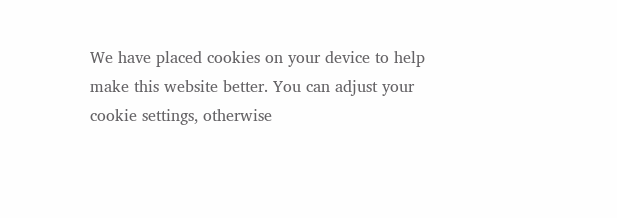We have placed cookies on your device to help make this website better. You can adjust your cookie settings, otherwise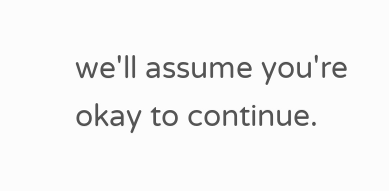we'll assume you're okay to continue.